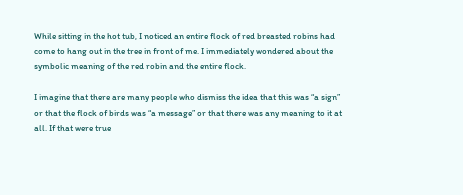While sitting in the hot tub, I noticed an entire flock of red breasted robins had come to hang out in the tree in front of me. I immediately wondered about the symbolic meaning of the red robin and the entire flock.

I imagine that there are many people who dismiss the idea that this was “a sign” or that the flock of birds was “a message” or that there was any meaning to it at all. If that were true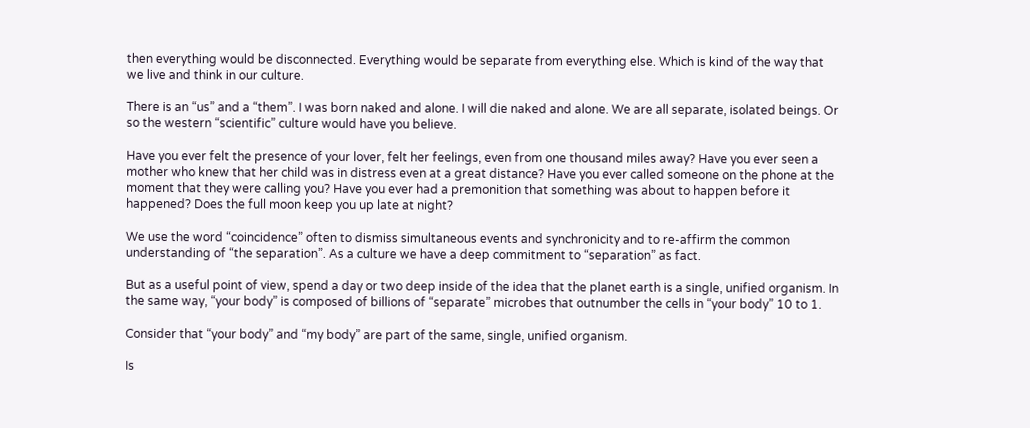then everything would be disconnected. Everything would be separate from everything else. Which is kind of the way that we live and think in our culture.

There is an “us” and a “them”. I was born naked and alone. I will die naked and alone. We are all separate, isolated beings. Or so the western “scientific” culture would have you believe.

Have you ever felt the presence of your lover, felt her feelings, even from one thousand miles away? Have you ever seen a mother who knew that her child was in distress even at a great distance? Have you ever called someone on the phone at the moment that they were calling you? Have you ever had a premonition that something was about to happen before it happened? Does the full moon keep you up late at night?

We use the word “coincidence” often to dismiss simultaneous events and synchronicity and to re-affirm the common understanding of “the separation”. As a culture we have a deep commitment to “separation” as fact.

But as a useful point of view, spend a day or two deep inside of the idea that the planet earth is a single, unified organism. In the same way, “your body” is composed of billions of “separate” microbes that outnumber the cells in “your body” 10 to 1.

Consider that “your body” and “my body” are part of the same, single, unified organism.

Is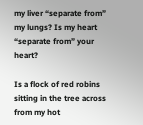my liver “separate from” my lungs? Is my heart “separate from” your heart?

Is a flock of red robins sitting in the tree across from my hot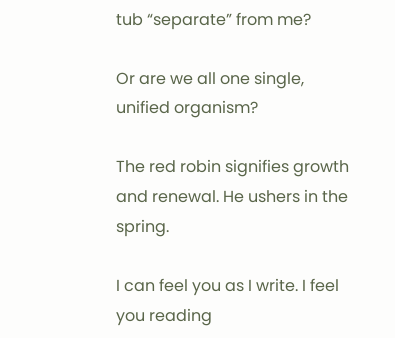tub “separate” from me?

Or are we all one single, unified organism?

The red robin signifies growth and renewal. He ushers in the spring.

I can feel you as I write. I feel you reading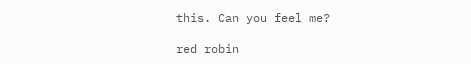this. Can you feel me?

red robin